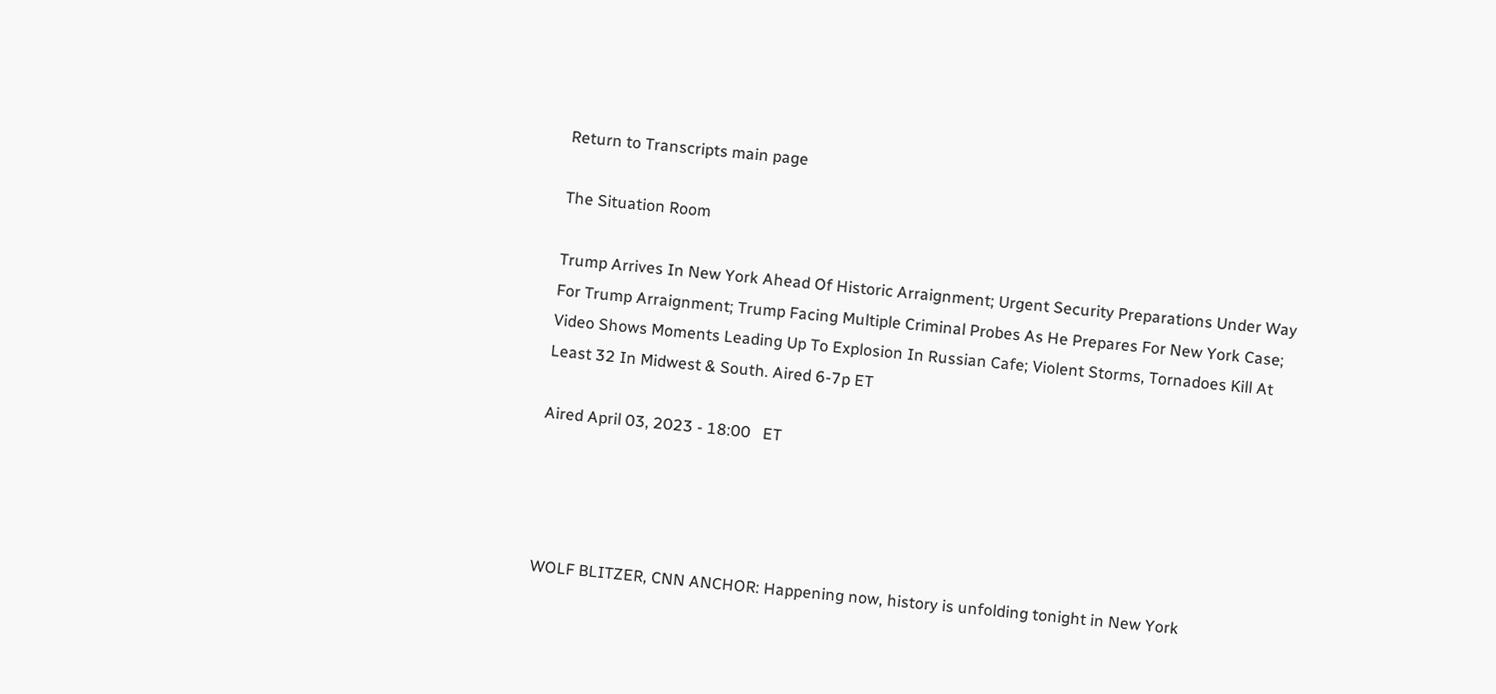Return to Transcripts main page

The Situation Room

Trump Arrives In New York Ahead Of Historic Arraignment; Urgent Security Preparations Under Way For Trump Arraignment; Trump Facing Multiple Criminal Probes As He Prepares For New York Case; Video Shows Moments Leading Up To Explosion In Russian Cafe; Violent Storms, Tornadoes Kill At Least 32 In Midwest & South. Aired 6-7p ET

Aired April 03, 2023 - 18:00   ET




WOLF BLITZER, CNN ANCHOR: Happening now, history is unfolding tonight in New York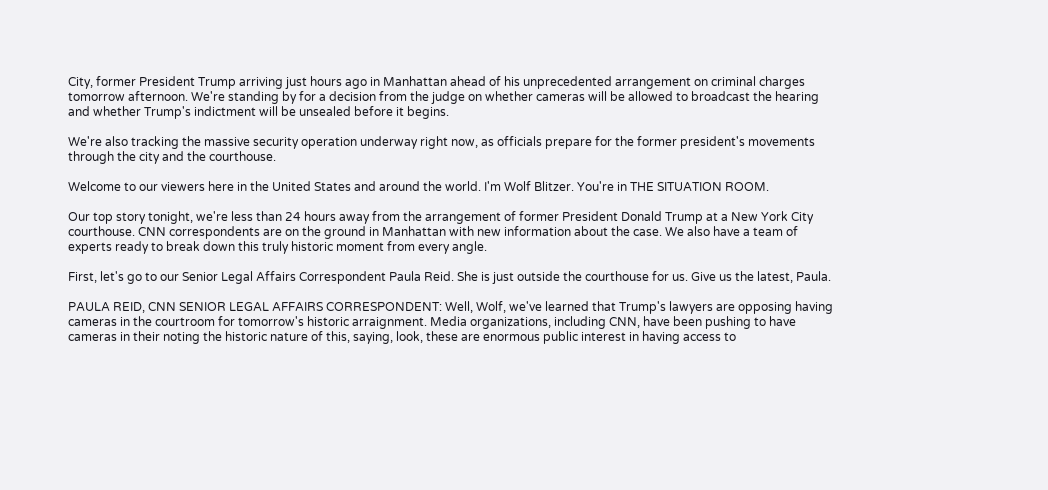City, former President Trump arriving just hours ago in Manhattan ahead of his unprecedented arrangement on criminal charges tomorrow afternoon. We're standing by for a decision from the judge on whether cameras will be allowed to broadcast the hearing and whether Trump's indictment will be unsealed before it begins.

We're also tracking the massive security operation underway right now, as officials prepare for the former president's movements through the city and the courthouse.

Welcome to our viewers here in the United States and around the world. I'm Wolf Blitzer. You're in THE SITUATION ROOM.

Our top story tonight, we're less than 24 hours away from the arrangement of former President Donald Trump at a New York City courthouse. CNN correspondents are on the ground in Manhattan with new information about the case. We also have a team of experts ready to break down this truly historic moment from every angle.

First, let's go to our Senior Legal Affairs Correspondent Paula Reid. She is just outside the courthouse for us. Give us the latest, Paula.

PAULA REID, CNN SENIOR LEGAL AFFAIRS CORRESPONDENT: Well, Wolf, we've learned that Trump's lawyers are opposing having cameras in the courtroom for tomorrow's historic arraignment. Media organizations, including CNN, have been pushing to have cameras in their noting the historic nature of this, saying, look, these are enormous public interest in having access to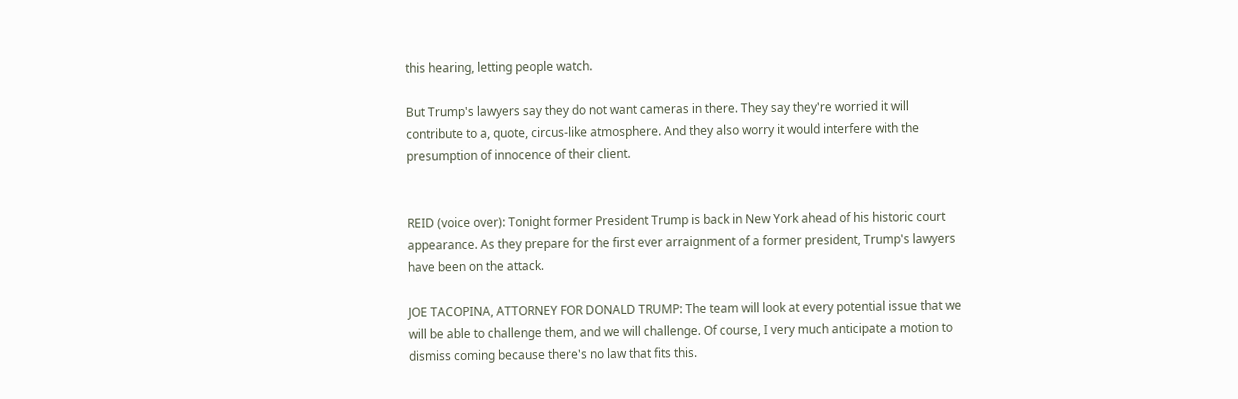this hearing, letting people watch.

But Trump's lawyers say they do not want cameras in there. They say they're worried it will contribute to a, quote, circus-like atmosphere. And they also worry it would interfere with the presumption of innocence of their client.


REID (voice over): Tonight former President Trump is back in New York ahead of his historic court appearance. As they prepare for the first ever arraignment of a former president, Trump's lawyers have been on the attack.

JOE TACOPINA, ATTORNEY FOR DONALD TRUMP: The team will look at every potential issue that we will be able to challenge them, and we will challenge. Of course, I very much anticipate a motion to dismiss coming because there's no law that fits this.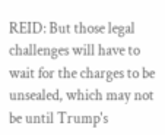REID: But those legal challenges will have to wait for the charges to be unsealed, which may not be until Trump's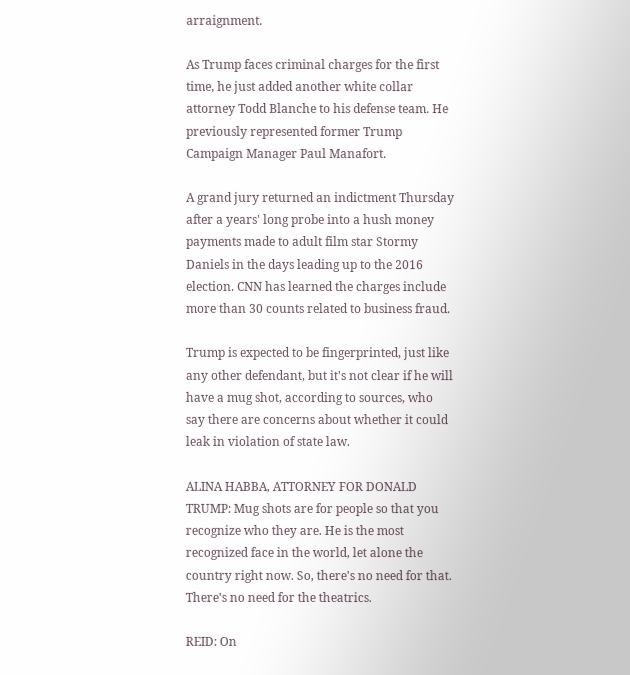arraignment.

As Trump faces criminal charges for the first time, he just added another white collar attorney Todd Blanche to his defense team. He previously represented former Trump Campaign Manager Paul Manafort.

A grand jury returned an indictment Thursday after a years' long probe into a hush money payments made to adult film star Stormy Daniels in the days leading up to the 2016 election. CNN has learned the charges include more than 30 counts related to business fraud.

Trump is expected to be fingerprinted, just like any other defendant, but it's not clear if he will have a mug shot, according to sources, who say there are concerns about whether it could leak in violation of state law.

ALINA HABBA, ATTORNEY FOR DONALD TRUMP: Mug shots are for people so that you recognize who they are. He is the most recognized face in the world, let alone the country right now. So, there's no need for that. There's no need for the theatrics.

REID: On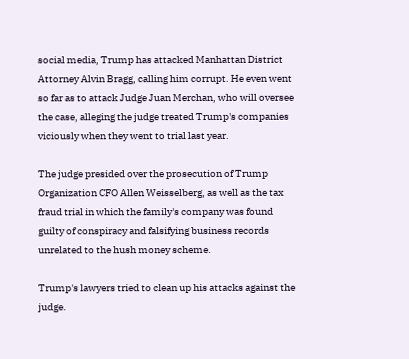social media, Trump has attacked Manhattan District Attorney Alvin Bragg, calling him corrupt. He even went so far as to attack Judge Juan Merchan, who will oversee the case, alleging the judge treated Trump's companies viciously when they went to trial last year.

The judge presided over the prosecution of Trump Organization CFO Allen Weisselberg, as well as the tax fraud trial in which the family's company was found guilty of conspiracy and falsifying business records unrelated to the hush money scheme.

Trump's lawyers tried to clean up his attacks against the judge.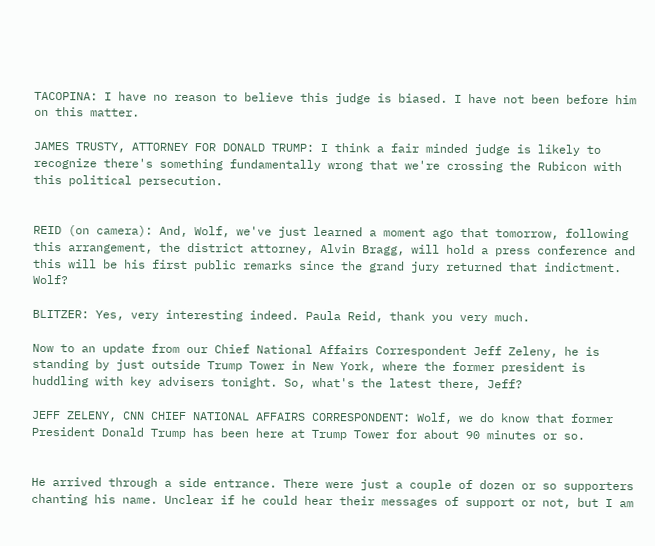TACOPINA: I have no reason to believe this judge is biased. I have not been before him on this matter.

JAMES TRUSTY, ATTORNEY FOR DONALD TRUMP: I think a fair minded judge is likely to recognize there's something fundamentally wrong that we're crossing the Rubicon with this political persecution.


REID (on camera): And, Wolf, we've just learned a moment ago that tomorrow, following this arrangement, the district attorney, Alvin Bragg, will hold a press conference and this will be his first public remarks since the grand jury returned that indictment. Wolf?

BLITZER: Yes, very interesting indeed. Paula Reid, thank you very much.

Now to an update from our Chief National Affairs Correspondent Jeff Zeleny, he is standing by just outside Trump Tower in New York, where the former president is huddling with key advisers tonight. So, what's the latest there, Jeff?

JEFF ZELENY, CNN CHIEF NATIONAL AFFAIRS CORRESPONDENT: Wolf, we do know that former President Donald Trump has been here at Trump Tower for about 90 minutes or so.


He arrived through a side entrance. There were just a couple of dozen or so supporters chanting his name. Unclear if he could hear their messages of support or not, but I am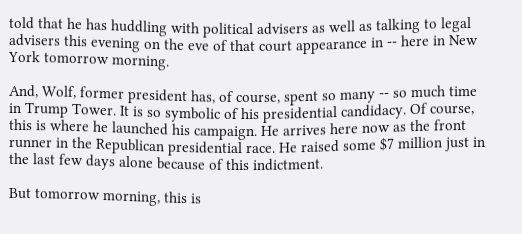told that he has huddling with political advisers as well as talking to legal advisers this evening on the eve of that court appearance in -- here in New York tomorrow morning.

And, Wolf, former president has, of course, spent so many -- so much time in Trump Tower. It is so symbolic of his presidential candidacy. Of course, this is where he launched his campaign. He arrives here now as the front runner in the Republican presidential race. He raised some $7 million just in the last few days alone because of this indictment.

But tomorrow morning, this is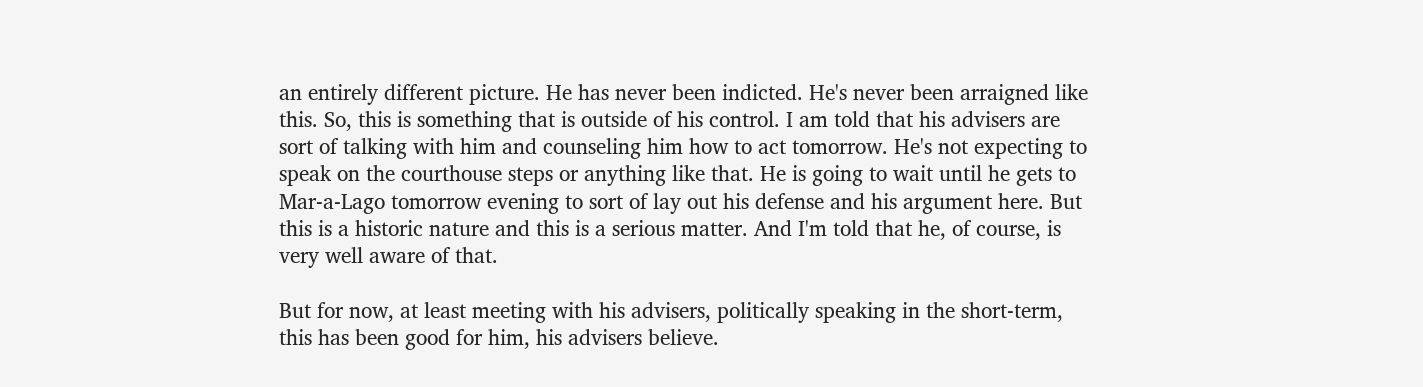an entirely different picture. He has never been indicted. He's never been arraigned like this. So, this is something that is outside of his control. I am told that his advisers are sort of talking with him and counseling him how to act tomorrow. He's not expecting to speak on the courthouse steps or anything like that. He is going to wait until he gets to Mar-a-Lago tomorrow evening to sort of lay out his defense and his argument here. But this is a historic nature and this is a serious matter. And I'm told that he, of course, is very well aware of that.

But for now, at least meeting with his advisers, politically speaking in the short-term, this has been good for him, his advisers believe.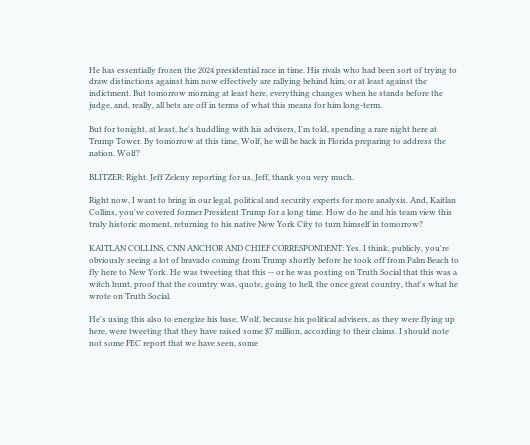He has essentially frozen the 2024 presidential race in time. His rivals who had been sort of trying to draw distinctions against him now effectively are rallying behind him, or at least against the indictment. But tomorrow morning at least here, everything changes when he stands before the judge, and, really, all bets are off in terms of what this means for him long-term.

But for tonight, at least, he's huddling with his advisers, I'm told, spending a rare night here at Trump Tower. By tomorrow at this time, Wolf, he will be back in Florida preparing to address the nation. Wolf?

BLITZER: Right. Jeff Zeleny reporting for us, Jeff, thank you very much.

Right now, I want to bring in our legal, political and security experts for more analysis. And, Kaitlan Collins, you've covered former President Trump for a long time. How do he and his team view this truly historic moment, returning to his native New York City to turn himself in tomorrow?

KAITLAN COLLINS, CNN ANCHOR AND CHIEF CORRESPONDENT: Yes. I think, publicly, you're obviously seeing a lot of bravado coming from Trump shortly before he took off from Palm Beach to fly here to New York. He was tweeting that this -- or he was posting on Truth Social that this was a witch hunt, proof that the country was, quote, going to hell, the once great country, that's what he wrote on Truth Social.

He's using this also to energize his base, Wolf, because his political advisers, as they were flying up here, were tweeting that they have raised some $7 million, according to their claims. I should note not some FEC report that we have seen, some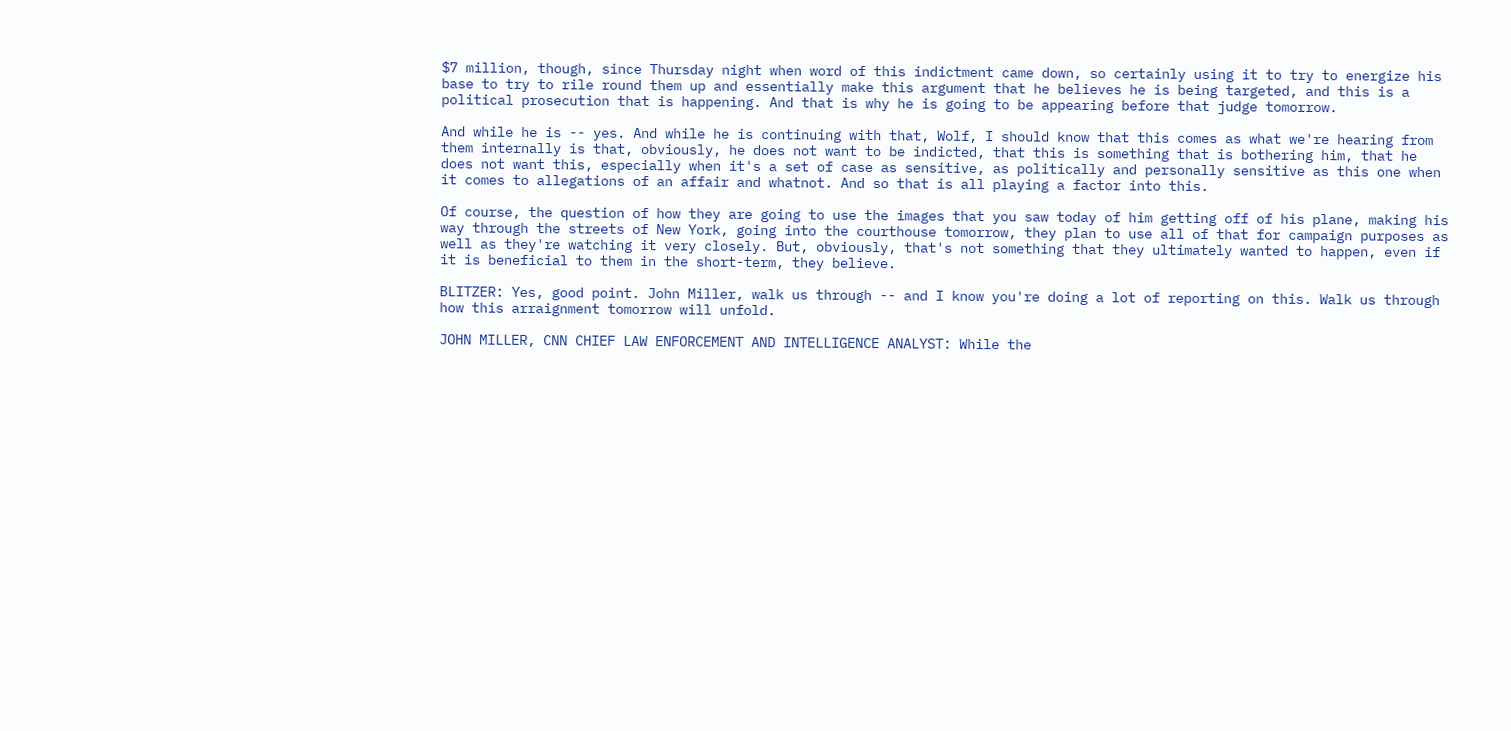$7 million, though, since Thursday night when word of this indictment came down, so certainly using it to try to energize his base to try to rile round them up and essentially make this argument that he believes he is being targeted, and this is a political prosecution that is happening. And that is why he is going to be appearing before that judge tomorrow.

And while he is -- yes. And while he is continuing with that, Wolf, I should know that this comes as what we're hearing from them internally is that, obviously, he does not want to be indicted, that this is something that is bothering him, that he does not want this, especially when it's a set of case as sensitive, as politically and personally sensitive as this one when it comes to allegations of an affair and whatnot. And so that is all playing a factor into this.

Of course, the question of how they are going to use the images that you saw today of him getting off of his plane, making his way through the streets of New York, going into the courthouse tomorrow, they plan to use all of that for campaign purposes as well as they're watching it very closely. But, obviously, that's not something that they ultimately wanted to happen, even if it is beneficial to them in the short-term, they believe.

BLITZER: Yes, good point. John Miller, walk us through -- and I know you're doing a lot of reporting on this. Walk us through how this arraignment tomorrow will unfold.

JOHN MILLER, CNN CHIEF LAW ENFORCEMENT AND INTELLIGENCE ANALYST: While the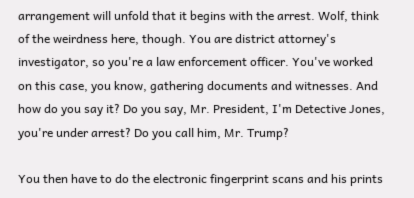arrangement will unfold that it begins with the arrest. Wolf, think of the weirdness here, though. You are district attorney's investigator, so you're a law enforcement officer. You've worked on this case, you know, gathering documents and witnesses. And how do you say it? Do you say, Mr. President, I'm Detective Jones, you're under arrest? Do you call him, Mr. Trump?

You then have to do the electronic fingerprint scans and his prints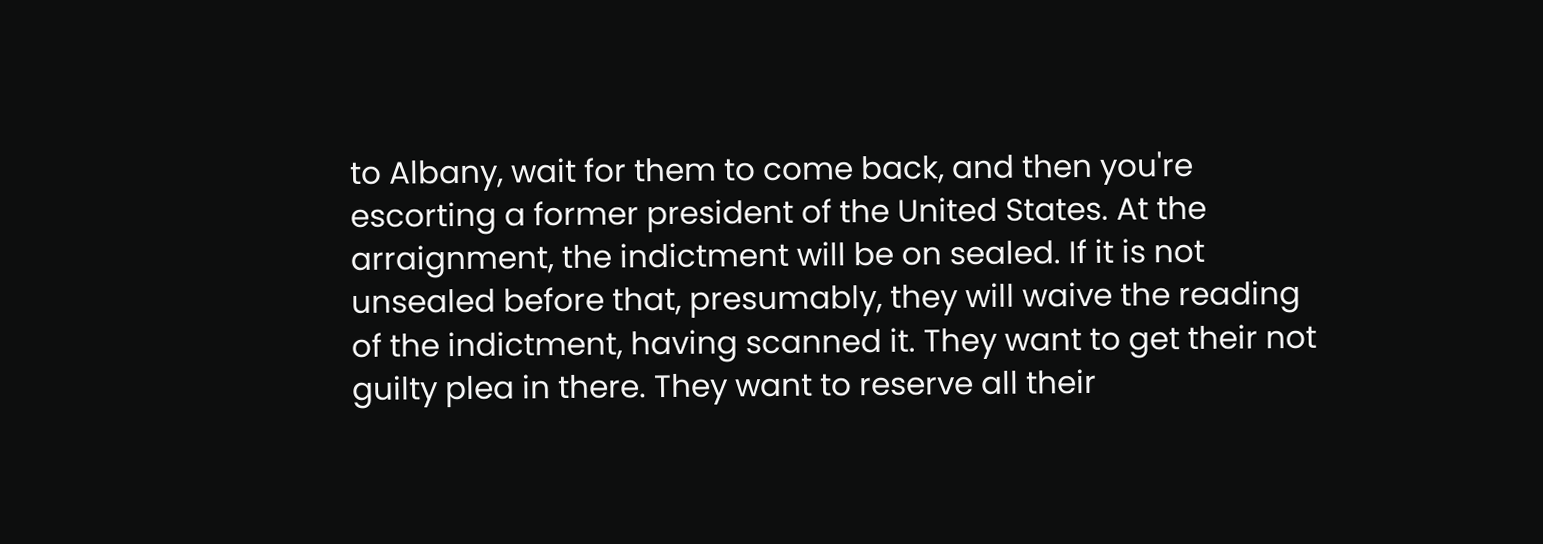to Albany, wait for them to come back, and then you're escorting a former president of the United States. At the arraignment, the indictment will be on sealed. If it is not unsealed before that, presumably, they will waive the reading of the indictment, having scanned it. They want to get their not guilty plea in there. They want to reserve all their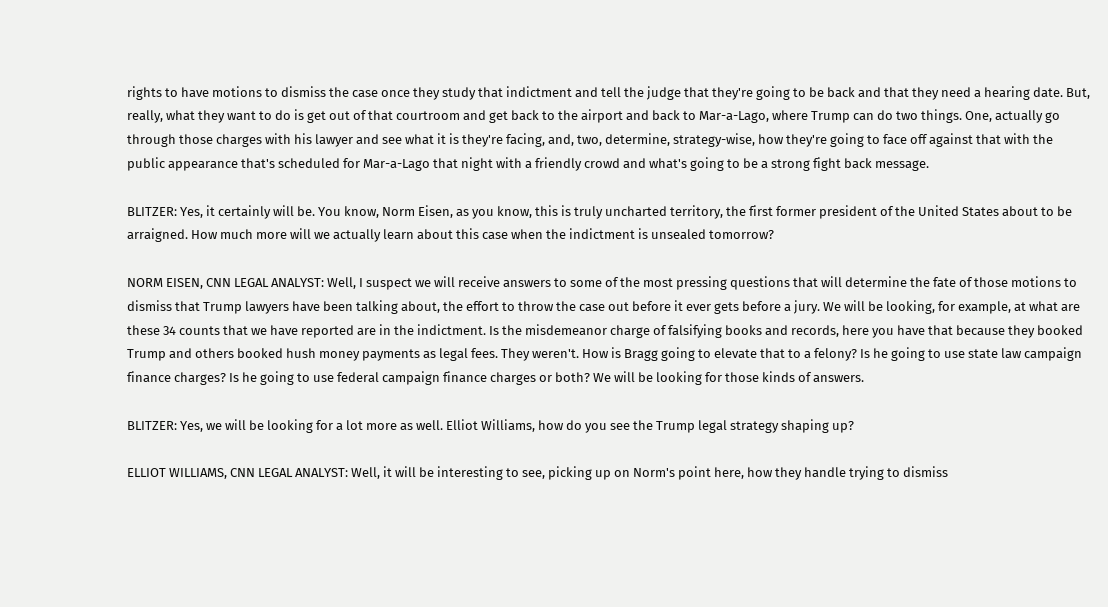rights to have motions to dismiss the case once they study that indictment and tell the judge that they're going to be back and that they need a hearing date. But, really, what they want to do is get out of that courtroom and get back to the airport and back to Mar-a-Lago, where Trump can do two things. One, actually go through those charges with his lawyer and see what it is they're facing, and, two, determine, strategy-wise, how they're going to face off against that with the public appearance that's scheduled for Mar-a-Lago that night with a friendly crowd and what's going to be a strong fight back message.

BLITZER: Yes, it certainly will be. You know, Norm Eisen, as you know, this is truly uncharted territory, the first former president of the United States about to be arraigned. How much more will we actually learn about this case when the indictment is unsealed tomorrow?

NORM EISEN, CNN LEGAL ANALYST: Well, I suspect we will receive answers to some of the most pressing questions that will determine the fate of those motions to dismiss that Trump lawyers have been talking about, the effort to throw the case out before it ever gets before a jury. We will be looking, for example, at what are these 34 counts that we have reported are in the indictment. Is the misdemeanor charge of falsifying books and records, here you have that because they booked Trump and others booked hush money payments as legal fees. They weren't. How is Bragg going to elevate that to a felony? Is he going to use state law campaign finance charges? Is he going to use federal campaign finance charges or both? We will be looking for those kinds of answers.

BLITZER: Yes, we will be looking for a lot more as well. Elliot Williams, how do you see the Trump legal strategy shaping up?

ELLIOT WILLIAMS, CNN LEGAL ANALYST: Well, it will be interesting to see, picking up on Norm's point here, how they handle trying to dismiss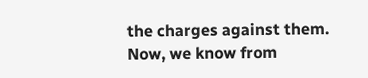the charges against them. Now, we know from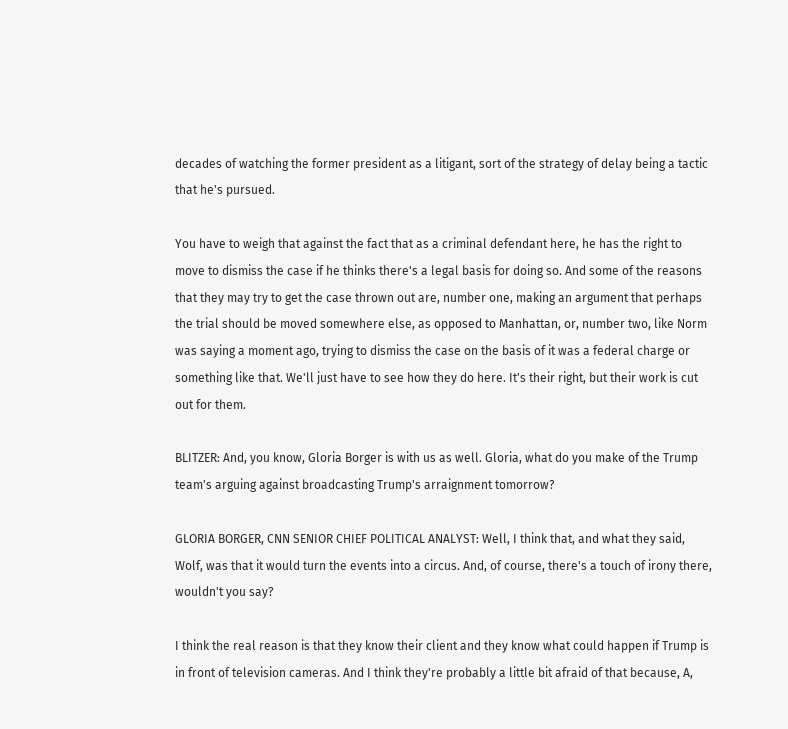decades of watching the former president as a litigant, sort of the strategy of delay being a tactic that he's pursued.

You have to weigh that against the fact that as a criminal defendant here, he has the right to move to dismiss the case if he thinks there's a legal basis for doing so. And some of the reasons that they may try to get the case thrown out are, number one, making an argument that perhaps the trial should be moved somewhere else, as opposed to Manhattan, or, number two, like Norm was saying a moment ago, trying to dismiss the case on the basis of it was a federal charge or something like that. We'll just have to see how they do here. It's their right, but their work is cut out for them.

BLITZER: And, you know, Gloria Borger is with us as well. Gloria, what do you make of the Trump team's arguing against broadcasting Trump's arraignment tomorrow?

GLORIA BORGER, CNN SENIOR CHIEF POLITICAL ANALYST: Well, I think that, and what they said, Wolf, was that it would turn the events into a circus. And, of course, there's a touch of irony there, wouldn't you say?

I think the real reason is that they know their client and they know what could happen if Trump is in front of television cameras. And I think they're probably a little bit afraid of that because, A,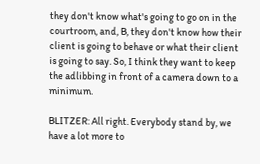they don't know what's going to go on in the courtroom, and, B, they don't know how their client is going to behave or what their client is going to say. So, I think they want to keep the adlibbing in front of a camera down to a minimum.

BLITZER: All right. Everybody stand by, we have a lot more to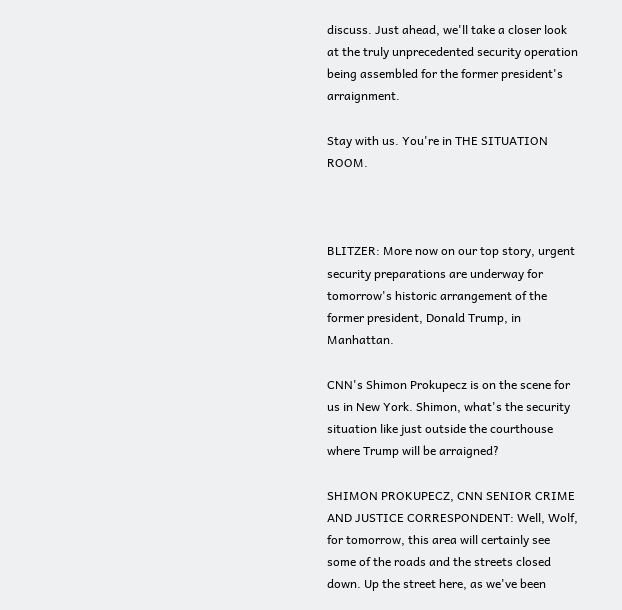discuss. Just ahead, we'll take a closer look at the truly unprecedented security operation being assembled for the former president's arraignment.

Stay with us. You're in THE SITUATION ROOM.



BLITZER: More now on our top story, urgent security preparations are underway for tomorrow's historic arrangement of the former president, Donald Trump, in Manhattan.

CNN's Shimon Prokupecz is on the scene for us in New York. Shimon, what's the security situation like just outside the courthouse where Trump will be arraigned?

SHIMON PROKUPECZ, CNN SENIOR CRIME AND JUSTICE CORRESPONDENT: Well, Wolf, for tomorrow, this area will certainly see some of the roads and the streets closed down. Up the street here, as we've been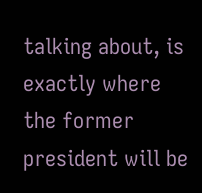talking about, is exactly where the former president will be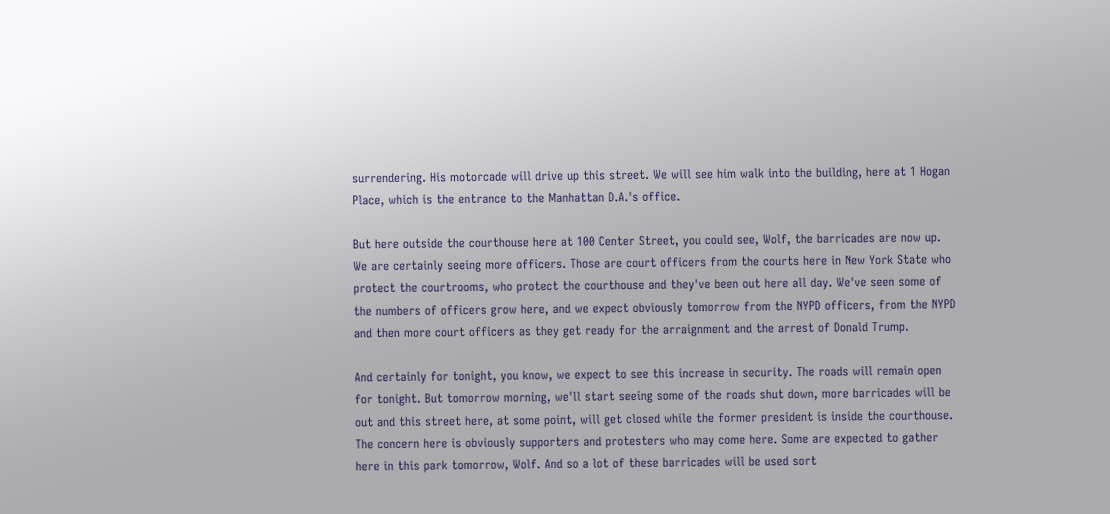surrendering. His motorcade will drive up this street. We will see him walk into the building, here at 1 Hogan Place, which is the entrance to the Manhattan D.A.'s office.

But here outside the courthouse here at 100 Center Street, you could see, Wolf, the barricades are now up. We are certainly seeing more officers. Those are court officers from the courts here in New York State who protect the courtrooms, who protect the courthouse and they've been out here all day. We've seen some of the numbers of officers grow here, and we expect obviously tomorrow from the NYPD officers, from the NYPD and then more court officers as they get ready for the arraignment and the arrest of Donald Trump.

And certainly for tonight, you know, we expect to see this increase in security. The roads will remain open for tonight. But tomorrow morning, we'll start seeing some of the roads shut down, more barricades will be out and this street here, at some point, will get closed while the former president is inside the courthouse. The concern here is obviously supporters and protesters who may come here. Some are expected to gather here in this park tomorrow, Wolf. And so a lot of these barricades will be used sort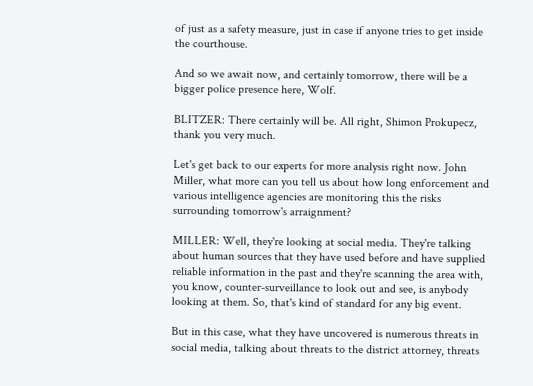of just as a safety measure, just in case if anyone tries to get inside the courthouse.

And so we await now, and certainly tomorrow, there will be a bigger police presence here, Wolf.

BLITZER: There certainly will be. All right, Shimon Prokupecz, thank you very much.

Let's get back to our experts for more analysis right now. John Miller, what more can you tell us about how long enforcement and various intelligence agencies are monitoring this the risks surrounding tomorrow's arraignment?

MILLER: Well, they're looking at social media. They're talking about human sources that they have used before and have supplied reliable information in the past and they're scanning the area with, you know, counter-surveillance to look out and see, is anybody looking at them. So, that's kind of standard for any big event.

But in this case, what they have uncovered is numerous threats in social media, talking about threats to the district attorney, threats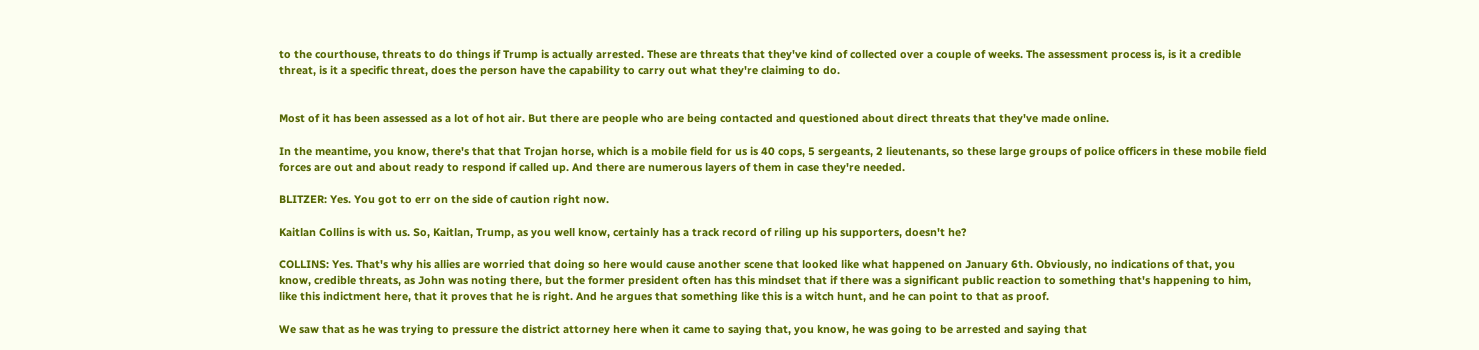to the courthouse, threats to do things if Trump is actually arrested. These are threats that they've kind of collected over a couple of weeks. The assessment process is, is it a credible threat, is it a specific threat, does the person have the capability to carry out what they're claiming to do.


Most of it has been assessed as a lot of hot air. But there are people who are being contacted and questioned about direct threats that they've made online.

In the meantime, you know, there's that that Trojan horse, which is a mobile field for us is 40 cops, 5 sergeants, 2 lieutenants, so these large groups of police officers in these mobile field forces are out and about ready to respond if called up. And there are numerous layers of them in case they're needed.

BLITZER: Yes. You got to err on the side of caution right now.

Kaitlan Collins is with us. So, Kaitlan, Trump, as you well know, certainly has a track record of riling up his supporters, doesn't he?

COLLINS: Yes. That's why his allies are worried that doing so here would cause another scene that looked like what happened on January 6th. Obviously, no indications of that, you know, credible threats, as John was noting there, but the former president often has this mindset that if there was a significant public reaction to something that's happening to him, like this indictment here, that it proves that he is right. And he argues that something like this is a witch hunt, and he can point to that as proof.

We saw that as he was trying to pressure the district attorney here when it came to saying that, you know, he was going to be arrested and saying that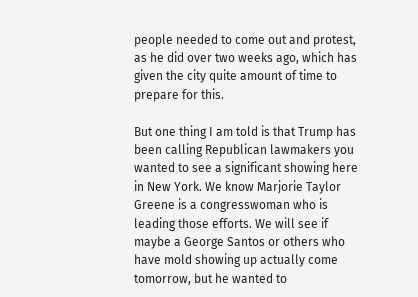people needed to come out and protest, as he did over two weeks ago, which has given the city quite amount of time to prepare for this.

But one thing I am told is that Trump has been calling Republican lawmakers you wanted to see a significant showing here in New York. We know Marjorie Taylor Greene is a congresswoman who is leading those efforts. We will see if maybe a George Santos or others who have mold showing up actually come tomorrow, but he wanted to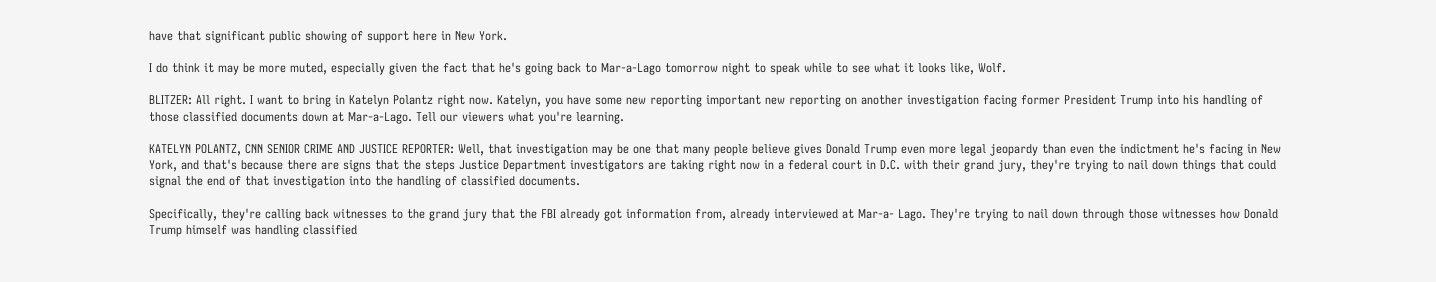have that significant public showing of support here in New York.

I do think it may be more muted, especially given the fact that he's going back to Mar-a-Lago tomorrow night to speak while to see what it looks like, Wolf.

BLITZER: All right. I want to bring in Katelyn Polantz right now. Katelyn, you have some new reporting important new reporting on another investigation facing former President Trump into his handling of those classified documents down at Mar-a-Lago. Tell our viewers what you're learning.

KATELYN POLANTZ, CNN SENIOR CRIME AND JUSTICE REPORTER: Well, that investigation may be one that many people believe gives Donald Trump even more legal jeopardy than even the indictment he's facing in New York, and that's because there are signs that the steps Justice Department investigators are taking right now in a federal court in D.C. with their grand jury, they're trying to nail down things that could signal the end of that investigation into the handling of classified documents.

Specifically, they're calling back witnesses to the grand jury that the FBI already got information from, already interviewed at Mar-a- Lago. They're trying to nail down through those witnesses how Donald Trump himself was handling classified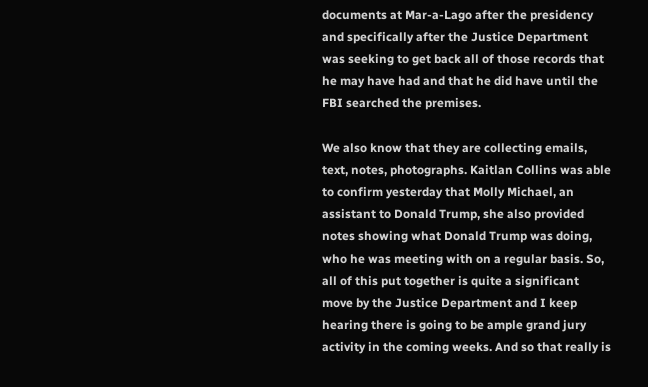documents at Mar-a-Lago after the presidency and specifically after the Justice Department was seeking to get back all of those records that he may have had and that he did have until the FBI searched the premises.

We also know that they are collecting emails, text, notes, photographs. Kaitlan Collins was able to confirm yesterday that Molly Michael, an assistant to Donald Trump, she also provided notes showing what Donald Trump was doing, who he was meeting with on a regular basis. So, all of this put together is quite a significant move by the Justice Department and I keep hearing there is going to be ample grand jury activity in the coming weeks. And so that really is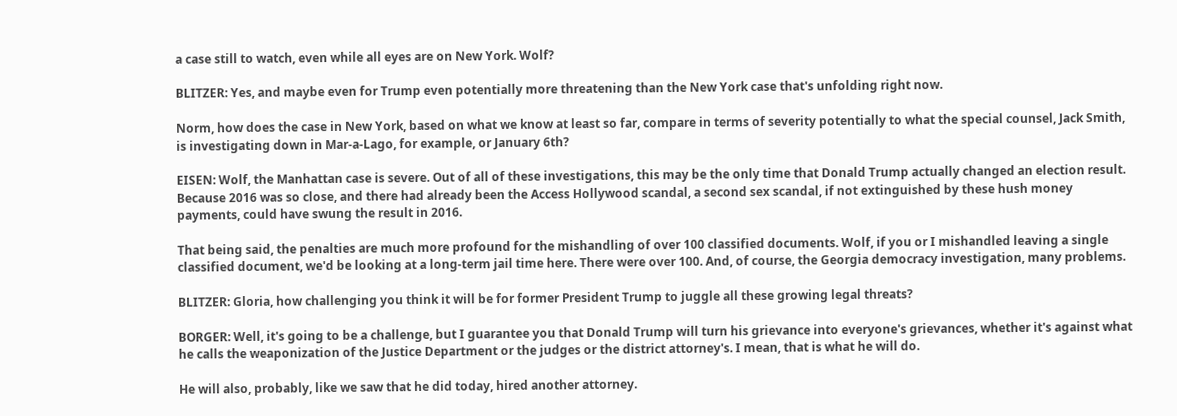a case still to watch, even while all eyes are on New York. Wolf?

BLITZER: Yes, and maybe even for Trump even potentially more threatening than the New York case that's unfolding right now.

Norm, how does the case in New York, based on what we know at least so far, compare in terms of severity potentially to what the special counsel, Jack Smith, is investigating down in Mar-a-Lago, for example, or January 6th?

EISEN: Wolf, the Manhattan case is severe. Out of all of these investigations, this may be the only time that Donald Trump actually changed an election result. Because 2016 was so close, and there had already been the Access Hollywood scandal, a second sex scandal, if not extinguished by these hush money payments, could have swung the result in 2016.

That being said, the penalties are much more profound for the mishandling of over 100 classified documents. Wolf, if you or I mishandled leaving a single classified document, we'd be looking at a long-term jail time here. There were over 100. And, of course, the Georgia democracy investigation, many problems.

BLITZER: Gloria, how challenging you think it will be for former President Trump to juggle all these growing legal threats?

BORGER: Well, it's going to be a challenge, but I guarantee you that Donald Trump will turn his grievance into everyone's grievances, whether it's against what he calls the weaponization of the Justice Department or the judges or the district attorney's. I mean, that is what he will do.

He will also, probably, like we saw that he did today, hired another attorney.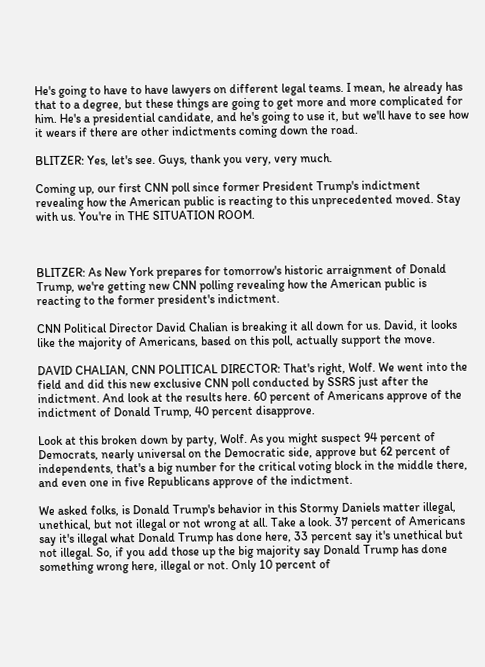He's going to have to have lawyers on different legal teams. I mean, he already has that to a degree, but these things are going to get more and more complicated for him. He's a presidential candidate, and he's going to use it, but we'll have to see how it wears if there are other indictments coming down the road.

BLITZER: Yes, let's see. Guys, thank you very, very much.

Coming up, our first CNN poll since former President Trump's indictment revealing how the American public is reacting to this unprecedented moved. Stay with us. You're in THE SITUATION ROOM.



BLITZER: As New York prepares for tomorrow's historic arraignment of Donald Trump, we're getting new CNN polling revealing how the American public is reacting to the former president's indictment.

CNN Political Director David Chalian is breaking it all down for us. David, it looks like the majority of Americans, based on this poll, actually support the move.

DAVID CHALIAN, CNN POLITICAL DIRECTOR: That's right, Wolf. We went into the field and did this new exclusive CNN poll conducted by SSRS just after the indictment. And look at the results here. 60 percent of Americans approve of the indictment of Donald Trump, 40 percent disapprove.

Look at this broken down by party, Wolf. As you might suspect 94 percent of Democrats, nearly universal on the Democratic side, approve but 62 percent of independents, that's a big number for the critical voting block in the middle there, and even one in five Republicans approve of the indictment.

We asked folks, is Donald Trump's behavior in this Stormy Daniels matter illegal, unethical, but not illegal or not wrong at all. Take a look. 37 percent of Americans say it's illegal what Donald Trump has done here, 33 percent say it's unethical but not illegal. So, if you add those up the big majority say Donald Trump has done something wrong here, illegal or not. Only 10 percent of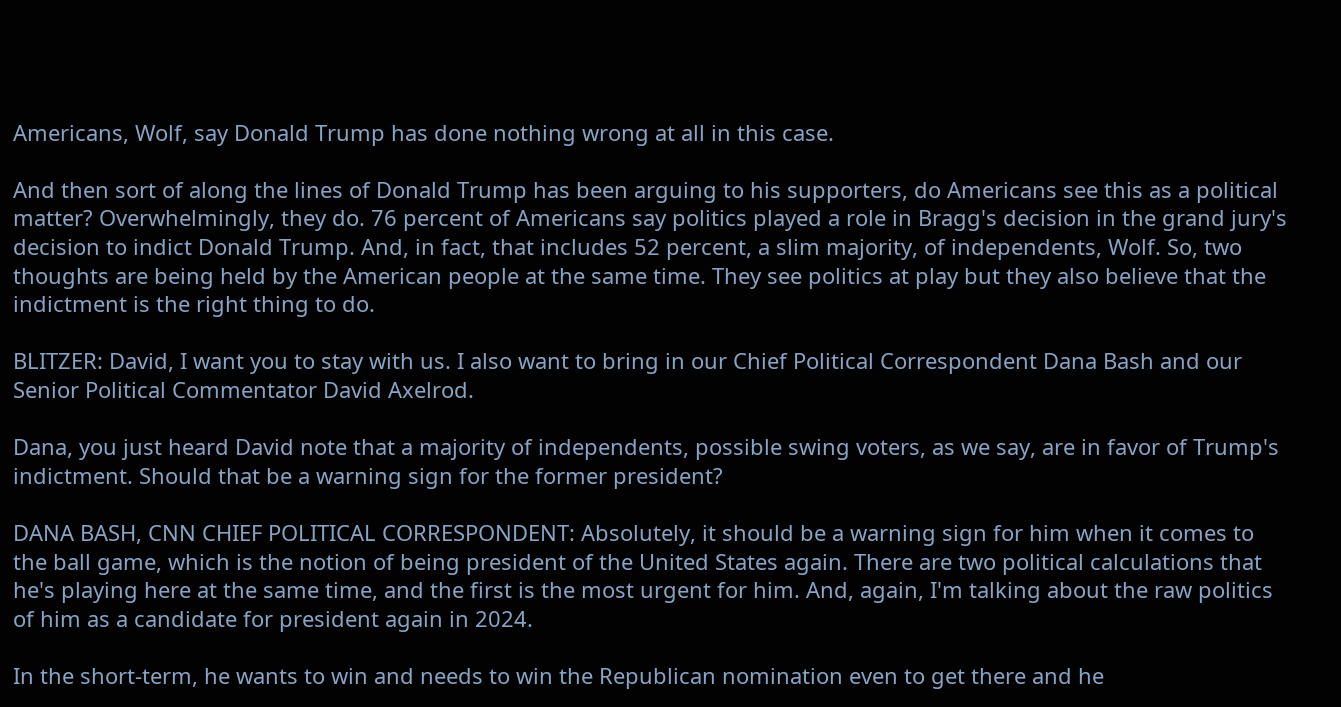Americans, Wolf, say Donald Trump has done nothing wrong at all in this case.

And then sort of along the lines of Donald Trump has been arguing to his supporters, do Americans see this as a political matter? Overwhelmingly, they do. 76 percent of Americans say politics played a role in Bragg's decision in the grand jury's decision to indict Donald Trump. And, in fact, that includes 52 percent, a slim majority, of independents, Wolf. So, two thoughts are being held by the American people at the same time. They see politics at play but they also believe that the indictment is the right thing to do.

BLITZER: David, I want you to stay with us. I also want to bring in our Chief Political Correspondent Dana Bash and our Senior Political Commentator David Axelrod.

Dana, you just heard David note that a majority of independents, possible swing voters, as we say, are in favor of Trump's indictment. Should that be a warning sign for the former president?

DANA BASH, CNN CHIEF POLITICAL CORRESPONDENT: Absolutely, it should be a warning sign for him when it comes to the ball game, which is the notion of being president of the United States again. There are two political calculations that he's playing here at the same time, and the first is the most urgent for him. And, again, I'm talking about the raw politics of him as a candidate for president again in 2024.

In the short-term, he wants to win and needs to win the Republican nomination even to get there and he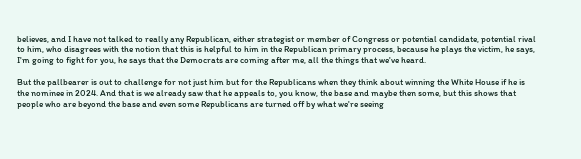believes, and I have not talked to really any Republican, either strategist or member of Congress or potential candidate, potential rival to him, who disagrees with the notion that this is helpful to him in the Republican primary process, because he plays the victim, he says, I'm going to fight for you, he says that the Democrats are coming after me, all the things that we've heard.

But the pallbearer is out to challenge for not just him but for the Republicans when they think about winning the White House if he is the nominee in 2024. And that is we already saw that he appeals to, you know, the base and maybe then some, but this shows that people who are beyond the base and even some Republicans are turned off by what we're seeing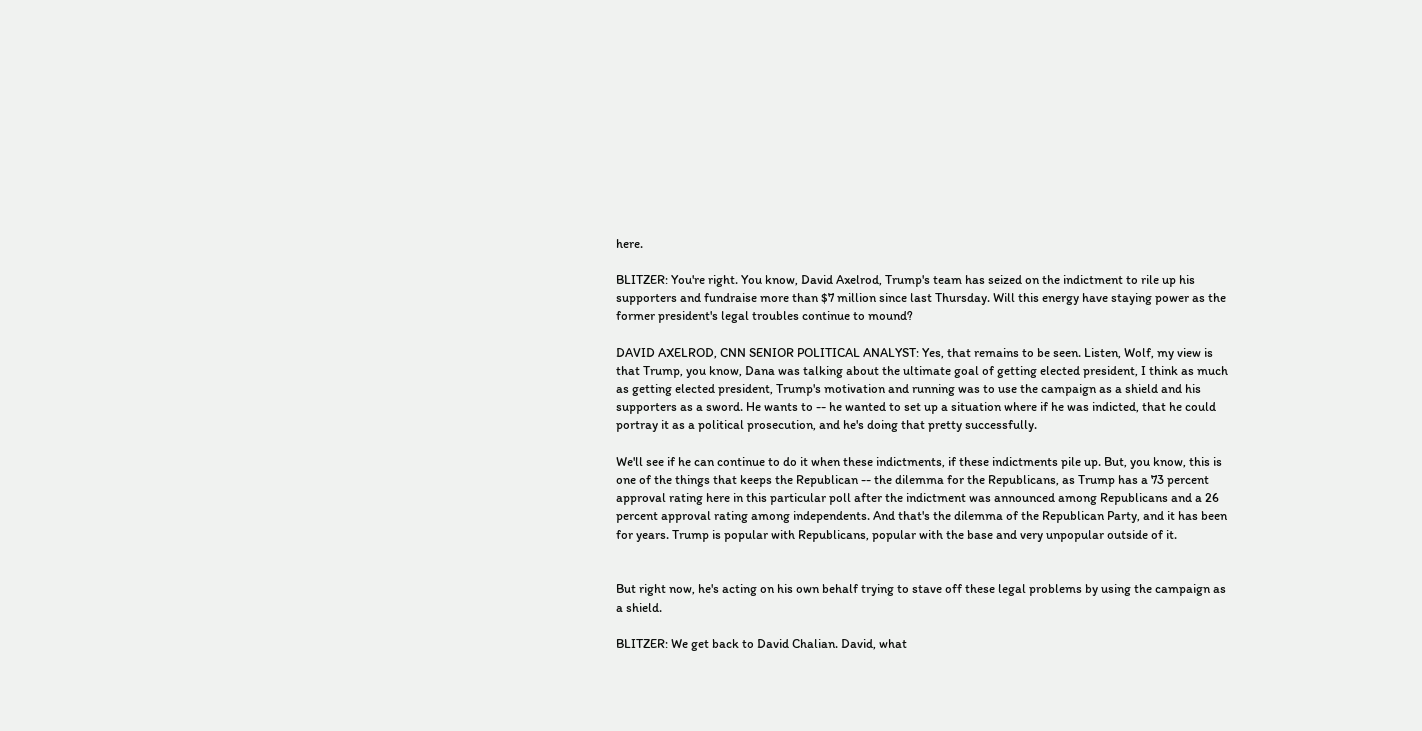here.

BLITZER: You're right. You know, David Axelrod, Trump's team has seized on the indictment to rile up his supporters and fundraise more than $7 million since last Thursday. Will this energy have staying power as the former president's legal troubles continue to mound?

DAVID AXELROD, CNN SENIOR POLITICAL ANALYST: Yes, that remains to be seen. Listen, Wolf, my view is that Trump, you know, Dana was talking about the ultimate goal of getting elected president, I think as much as getting elected president, Trump's motivation and running was to use the campaign as a shield and his supporters as a sword. He wants to -- he wanted to set up a situation where if he was indicted, that he could portray it as a political prosecution, and he's doing that pretty successfully.

We'll see if he can continue to do it when these indictments, if these indictments pile up. But, you know, this is one of the things that keeps the Republican -- the dilemma for the Republicans, as Trump has a 73 percent approval rating here in this particular poll after the indictment was announced among Republicans and a 26 percent approval rating among independents. And that's the dilemma of the Republican Party, and it has been for years. Trump is popular with Republicans, popular with the base and very unpopular outside of it.


But right now, he's acting on his own behalf trying to stave off these legal problems by using the campaign as a shield.

BLITZER: We get back to David Chalian. David, what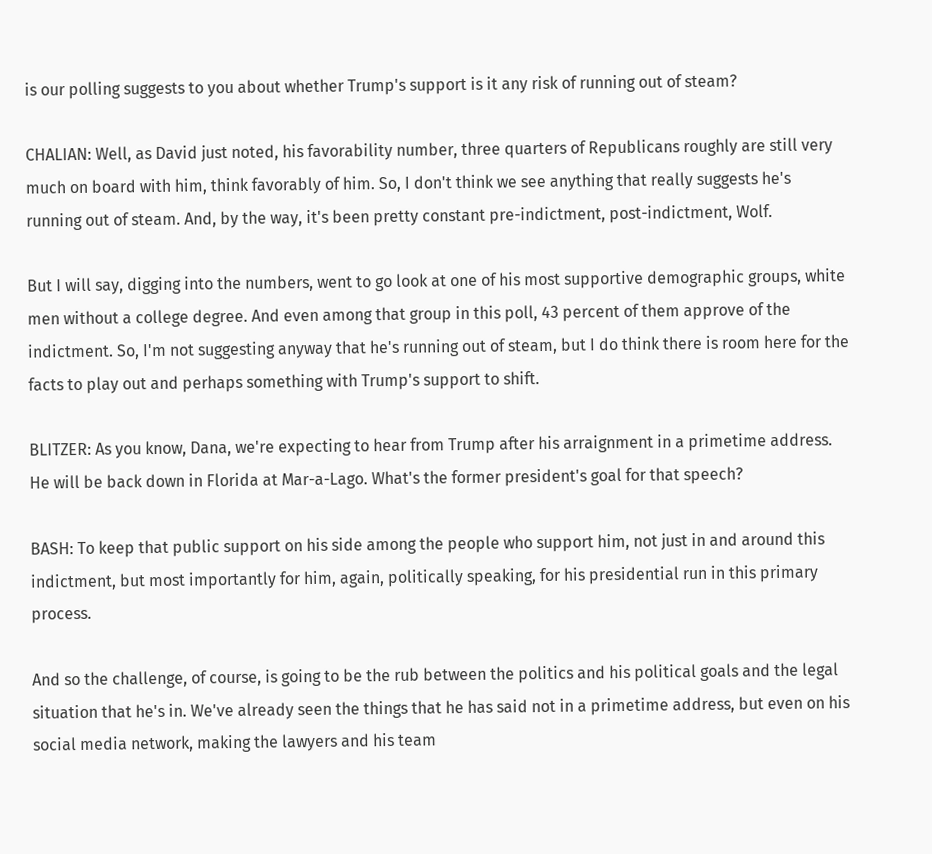is our polling suggests to you about whether Trump's support is it any risk of running out of steam?

CHALIAN: Well, as David just noted, his favorability number, three quarters of Republicans roughly are still very much on board with him, think favorably of him. So, I don't think we see anything that really suggests he's running out of steam. And, by the way, it's been pretty constant pre-indictment, post-indictment, Wolf.

But I will say, digging into the numbers, went to go look at one of his most supportive demographic groups, white men without a college degree. And even among that group in this poll, 43 percent of them approve of the indictment. So, I'm not suggesting anyway that he's running out of steam, but I do think there is room here for the facts to play out and perhaps something with Trump's support to shift.

BLITZER: As you know, Dana, we're expecting to hear from Trump after his arraignment in a primetime address. He will be back down in Florida at Mar-a-Lago. What's the former president's goal for that speech?

BASH: To keep that public support on his side among the people who support him, not just in and around this indictment, but most importantly for him, again, politically speaking, for his presidential run in this primary process.

And so the challenge, of course, is going to be the rub between the politics and his political goals and the legal situation that he's in. We've already seen the things that he has said not in a primetime address, but even on his social media network, making the lawyers and his team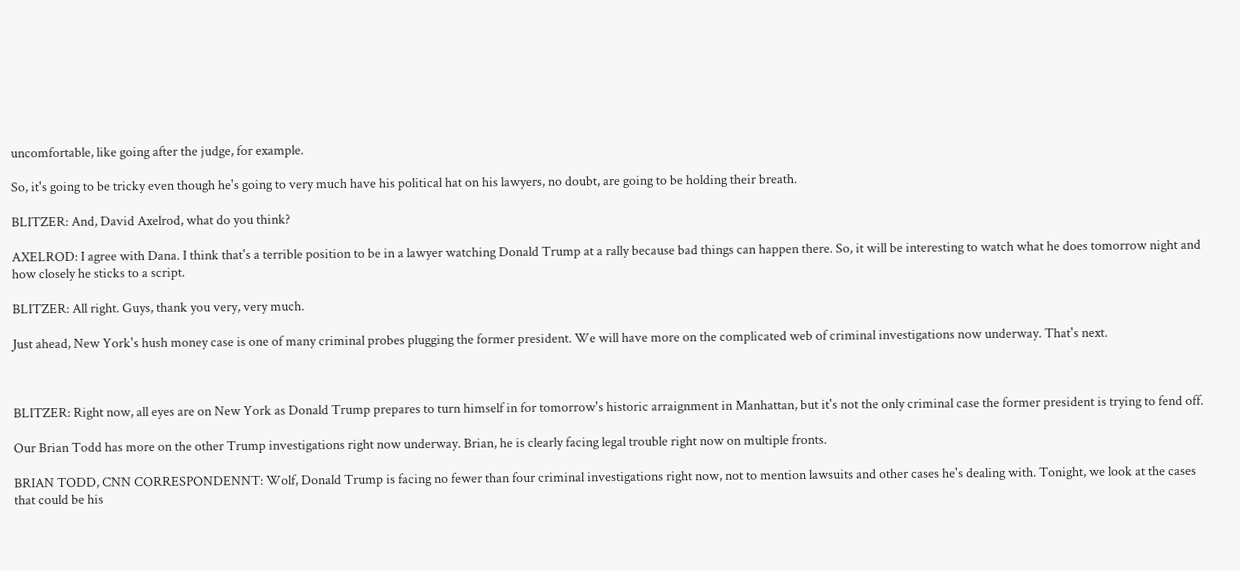uncomfortable, like going after the judge, for example.

So, it's going to be tricky even though he's going to very much have his political hat on his lawyers, no doubt, are going to be holding their breath.

BLITZER: And, David Axelrod, what do you think?

AXELROD: I agree with Dana. I think that's a terrible position to be in a lawyer watching Donald Trump at a rally because bad things can happen there. So, it will be interesting to watch what he does tomorrow night and how closely he sticks to a script.

BLITZER: All right. Guys, thank you very, very much.

Just ahead, New York's hush money case is one of many criminal probes plugging the former president. We will have more on the complicated web of criminal investigations now underway. That's next.



BLITZER: Right now, all eyes are on New York as Donald Trump prepares to turn himself in for tomorrow's historic arraignment in Manhattan, but it's not the only criminal case the former president is trying to fend off.

Our Brian Todd has more on the other Trump investigations right now underway. Brian, he is clearly facing legal trouble right now on multiple fronts.

BRIAN TODD, CNN CORRESPONDENNT: Wolf, Donald Trump is facing no fewer than four criminal investigations right now, not to mention lawsuits and other cases he's dealing with. Tonight, we look at the cases that could be his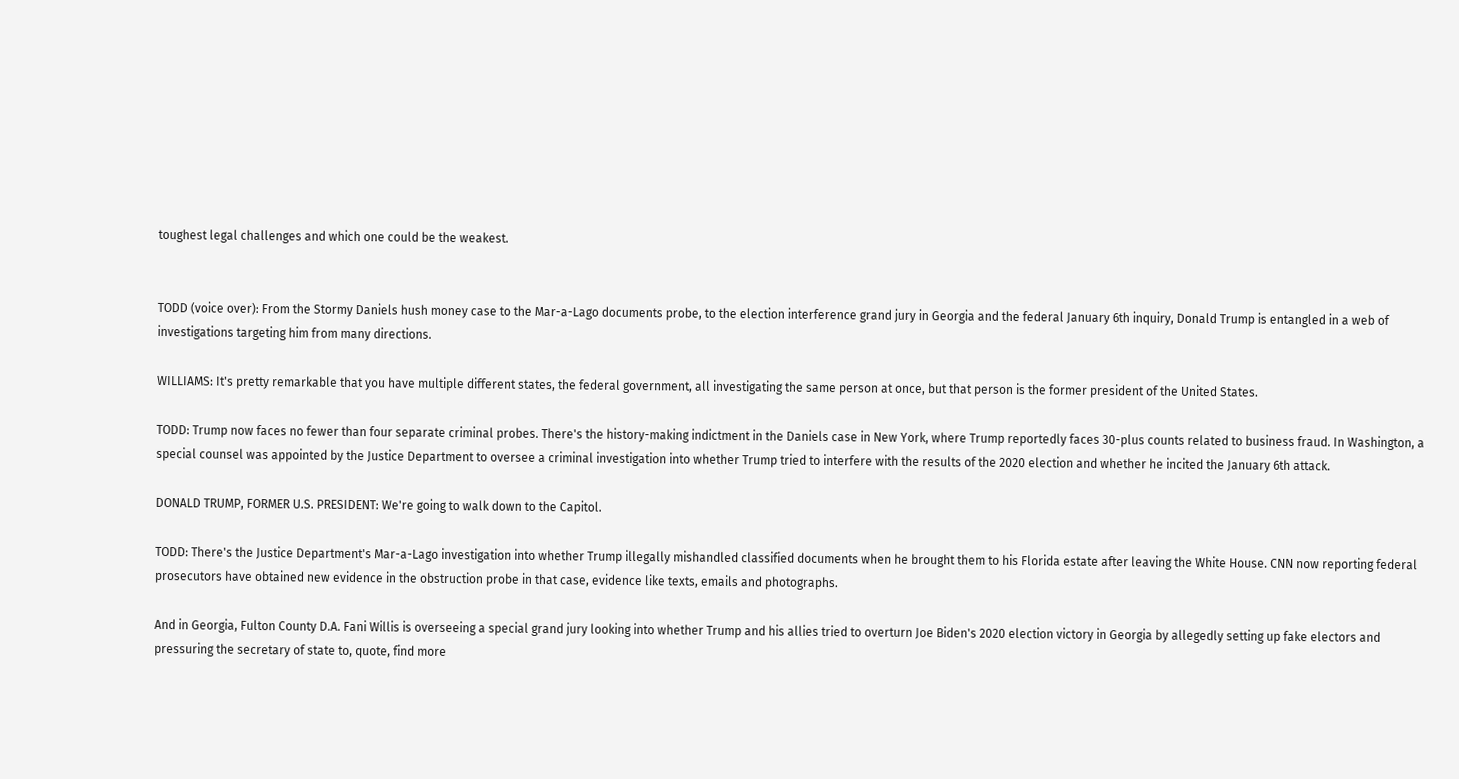toughest legal challenges and which one could be the weakest.


TODD (voice over): From the Stormy Daniels hush money case to the Mar-a-Lago documents probe, to the election interference grand jury in Georgia and the federal January 6th inquiry, Donald Trump is entangled in a web of investigations targeting him from many directions.

WILLIAMS: It's pretty remarkable that you have multiple different states, the federal government, all investigating the same person at once, but that person is the former president of the United States.

TODD: Trump now faces no fewer than four separate criminal probes. There's the history-making indictment in the Daniels case in New York, where Trump reportedly faces 30-plus counts related to business fraud. In Washington, a special counsel was appointed by the Justice Department to oversee a criminal investigation into whether Trump tried to interfere with the results of the 2020 election and whether he incited the January 6th attack.

DONALD TRUMP, FORMER U.S. PRESIDENT: We're going to walk down to the Capitol.

TODD: There's the Justice Department's Mar-a-Lago investigation into whether Trump illegally mishandled classified documents when he brought them to his Florida estate after leaving the White House. CNN now reporting federal prosecutors have obtained new evidence in the obstruction probe in that case, evidence like texts, emails and photographs.

And in Georgia, Fulton County D.A. Fani Willis is overseeing a special grand jury looking into whether Trump and his allies tried to overturn Joe Biden's 2020 election victory in Georgia by allegedly setting up fake electors and pressuring the secretary of state to, quote, find more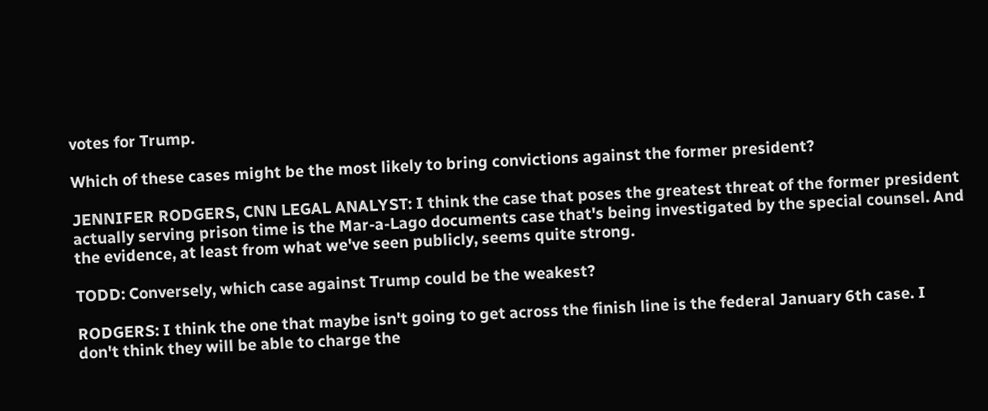votes for Trump.

Which of these cases might be the most likely to bring convictions against the former president?

JENNIFER RODGERS, CNN LEGAL ANALYST: I think the case that poses the greatest threat of the former president actually serving prison time is the Mar-a-Lago documents case that's being investigated by the special counsel. And the evidence, at least from what we've seen publicly, seems quite strong.

TODD: Conversely, which case against Trump could be the weakest?

RODGERS: I think the one that maybe isn't going to get across the finish line is the federal January 6th case. I don't think they will be able to charge the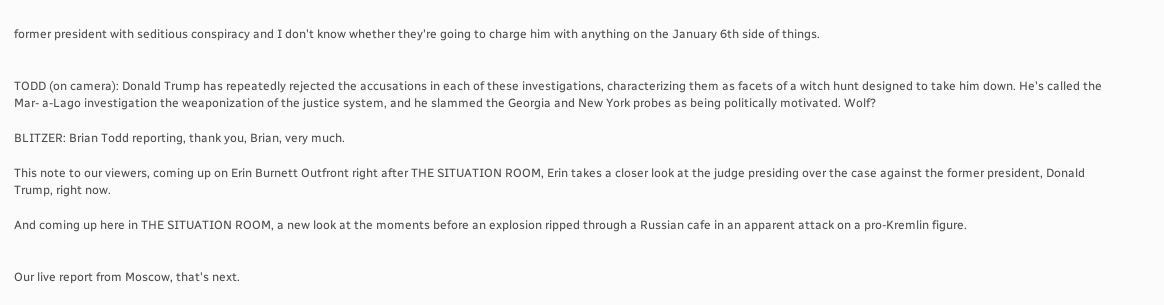former president with seditious conspiracy and I don't know whether they're going to charge him with anything on the January 6th side of things.


TODD (on camera): Donald Trump has repeatedly rejected the accusations in each of these investigations, characterizing them as facets of a witch hunt designed to take him down. He's called the Mar- a-Lago investigation the weaponization of the justice system, and he slammed the Georgia and New York probes as being politically motivated. Wolf?

BLITZER: Brian Todd reporting, thank you, Brian, very much.

This note to our viewers, coming up on Erin Burnett Outfront right after THE SITUATION ROOM, Erin takes a closer look at the judge presiding over the case against the former president, Donald Trump, right now.

And coming up here in THE SITUATION ROOM, a new look at the moments before an explosion ripped through a Russian cafe in an apparent attack on a pro-Kremlin figure.


Our live report from Moscow, that's next.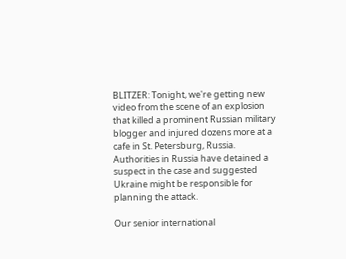BLITZER: Tonight, we're getting new video from the scene of an explosion that killed a prominent Russian military blogger and injured dozens more at a cafe in St. Petersburg, Russia. Authorities in Russia have detained a suspect in the case and suggested Ukraine might be responsible for planning the attack.

Our senior international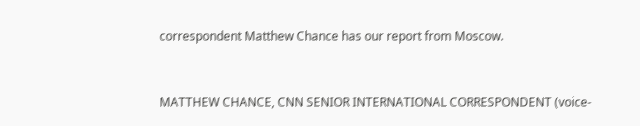correspondent Matthew Chance has our report from Moscow.


MATTHEW CHANCE, CNN SENIOR INTERNATIONAL CORRESPONDENT (voice-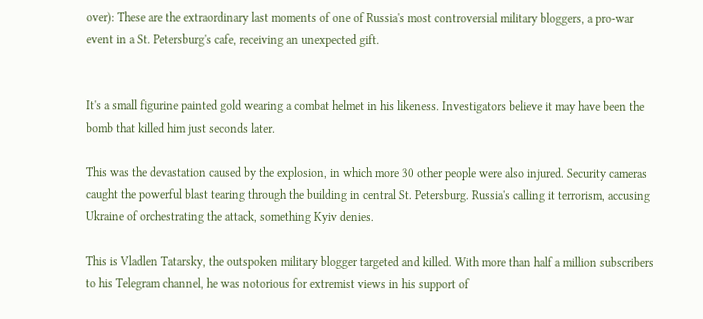over): These are the extraordinary last moments of one of Russia's most controversial military bloggers, a pro-war event in a St. Petersburg's cafe, receiving an unexpected gift.


It's a small figurine painted gold wearing a combat helmet in his likeness. Investigators believe it may have been the bomb that killed him just seconds later.

This was the devastation caused by the explosion, in which more 30 other people were also injured. Security cameras caught the powerful blast tearing through the building in central St. Petersburg. Russia's calling it terrorism, accusing Ukraine of orchestrating the attack, something Kyiv denies.

This is Vladlen Tatarsky, the outspoken military blogger targeted and killed. With more than half a million subscribers to his Telegram channel, he was notorious for extremist views in his support of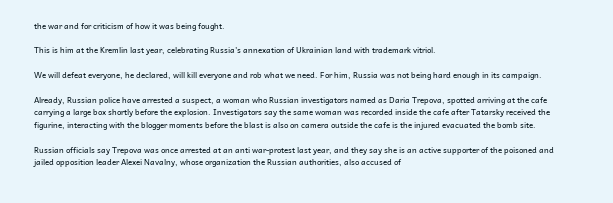the war and for criticism of how it was being fought.

This is him at the Kremlin last year, celebrating Russia's annexation of Ukrainian land with trademark vitriol.

We will defeat everyone, he declared, will kill everyone and rob what we need. For him, Russia was not being hard enough in its campaign.

Already, Russian police have arrested a suspect, a woman who Russian investigators named as Daria Trepova, spotted arriving at the cafe carrying a large box shortly before the explosion. Investigators say the same woman was recorded inside the cafe after Tatarsky received the figurine, interacting with the blogger moments before the blast is also on camera outside the cafe is the injured evacuated the bomb site.

Russian officials say Trepova was once arrested at an anti war-protest last year, and they say she is an active supporter of the poisoned and jailed opposition leader Alexei Navalny, whose organization the Russian authorities, also accused of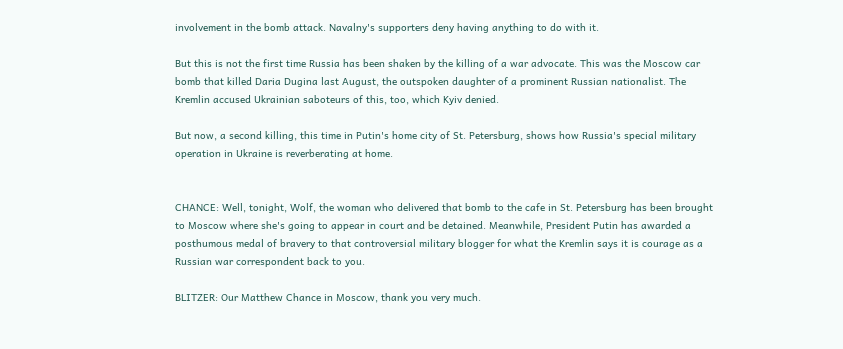involvement in the bomb attack. Navalny's supporters deny having anything to do with it.

But this is not the first time Russia has been shaken by the killing of a war advocate. This was the Moscow car bomb that killed Daria Dugina last August, the outspoken daughter of a prominent Russian nationalist. The Kremlin accused Ukrainian saboteurs of this, too, which Kyiv denied.

But now, a second killing, this time in Putin's home city of St. Petersburg, shows how Russia's special military operation in Ukraine is reverberating at home.


CHANCE: Well, tonight, Wolf, the woman who delivered that bomb to the cafe in St. Petersburg has been brought to Moscow where she's going to appear in court and be detained. Meanwhile, President Putin has awarded a posthumous medal of bravery to that controversial military blogger for what the Kremlin says it is courage as a Russian war correspondent back to you.

BLITZER: Our Matthew Chance in Moscow, thank you very much.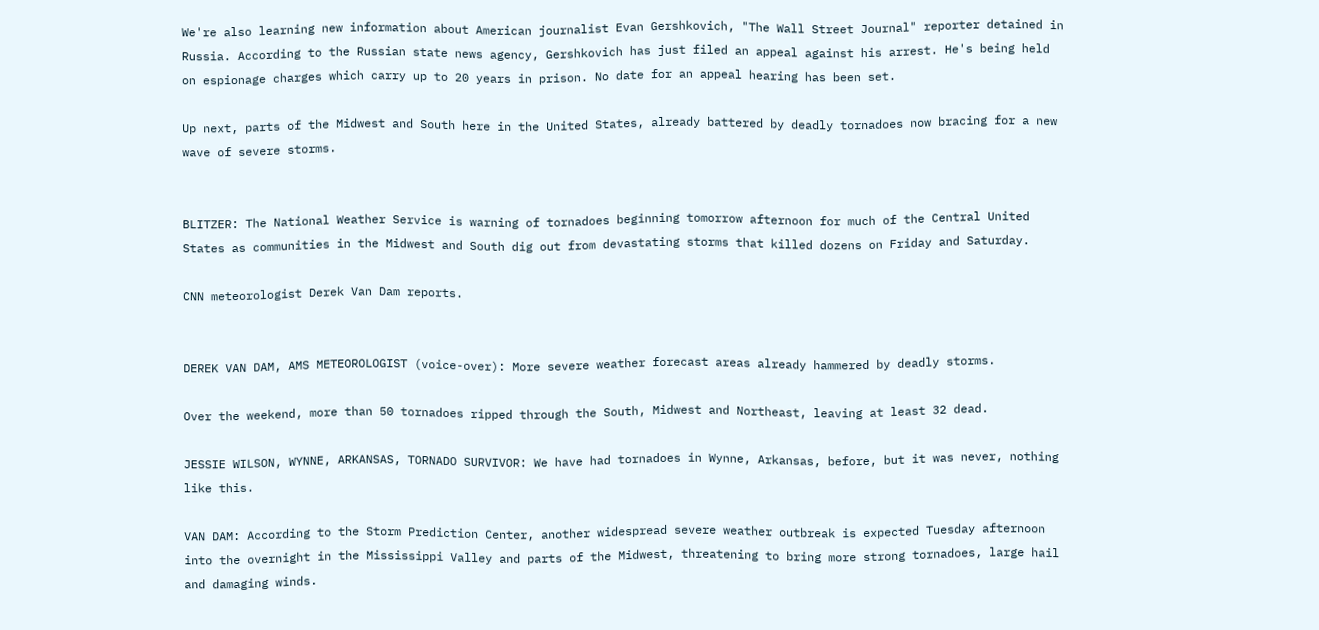We're also learning new information about American journalist Evan Gershkovich, "The Wall Street Journal" reporter detained in Russia. According to the Russian state news agency, Gershkovich has just filed an appeal against his arrest. He's being held on espionage charges which carry up to 20 years in prison. No date for an appeal hearing has been set.

Up next, parts of the Midwest and South here in the United States, already battered by deadly tornadoes now bracing for a new wave of severe storms.


BLITZER: The National Weather Service is warning of tornadoes beginning tomorrow afternoon for much of the Central United States as communities in the Midwest and South dig out from devastating storms that killed dozens on Friday and Saturday.

CNN meteorologist Derek Van Dam reports.


DEREK VAN DAM, AMS METEOROLOGIST (voice-over): More severe weather forecast areas already hammered by deadly storms.

Over the weekend, more than 50 tornadoes ripped through the South, Midwest and Northeast, leaving at least 32 dead.

JESSIE WILSON, WYNNE, ARKANSAS, TORNADO SURVIVOR: We have had tornadoes in Wynne, Arkansas, before, but it was never, nothing like this.

VAN DAM: According to the Storm Prediction Center, another widespread severe weather outbreak is expected Tuesday afternoon into the overnight in the Mississippi Valley and parts of the Midwest, threatening to bring more strong tornadoes, large hail and damaging winds.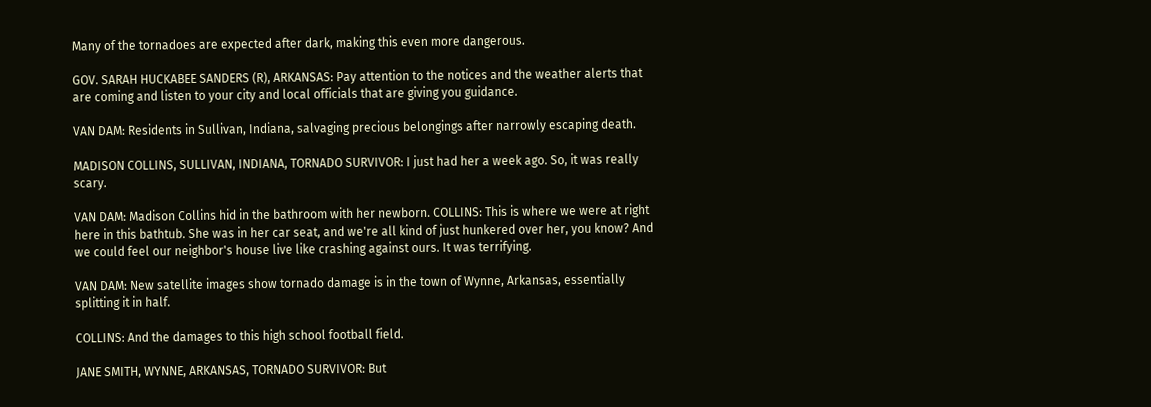Many of the tornadoes are expected after dark, making this even more dangerous.

GOV. SARAH HUCKABEE SANDERS (R), ARKANSAS: Pay attention to the notices and the weather alerts that are coming and listen to your city and local officials that are giving you guidance.

VAN DAM: Residents in Sullivan, Indiana, salvaging precious belongings after narrowly escaping death.

MADISON COLLINS, SULLIVAN, INDIANA, TORNADO SURVIVOR: I just had her a week ago. So, it was really scary.

VAN DAM: Madison Collins hid in the bathroom with her newborn. COLLINS: This is where we were at right here in this bathtub. She was in her car seat, and we're all kind of just hunkered over her, you know? And we could feel our neighbor's house live like crashing against ours. It was terrifying.

VAN DAM: New satellite images show tornado damage is in the town of Wynne, Arkansas, essentially splitting it in half.

COLLINS: And the damages to this high school football field.

JANE SMITH, WYNNE, ARKANSAS, TORNADO SURVIVOR: But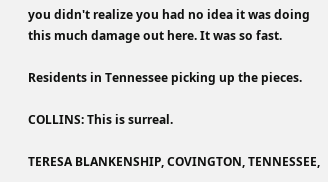you didn't realize you had no idea it was doing this much damage out here. It was so fast.

Residents in Tennessee picking up the pieces.

COLLINS: This is surreal.

TERESA BLANKENSHIP, COVINGTON, TENNESSEE,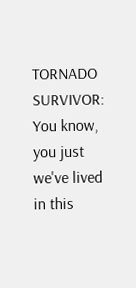TORNADO SURVIVOR: You know, you just we've lived in this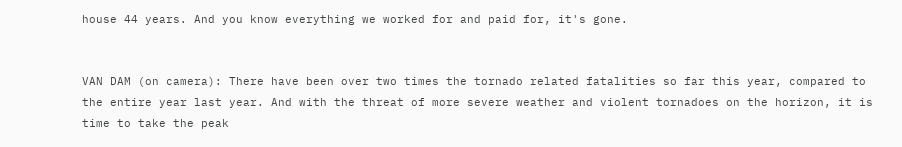house 44 years. And you know everything we worked for and paid for, it's gone.


VAN DAM (on camera): There have been over two times the tornado related fatalities so far this year, compared to the entire year last year. And with the threat of more severe weather and violent tornadoes on the horizon, it is time to take the peak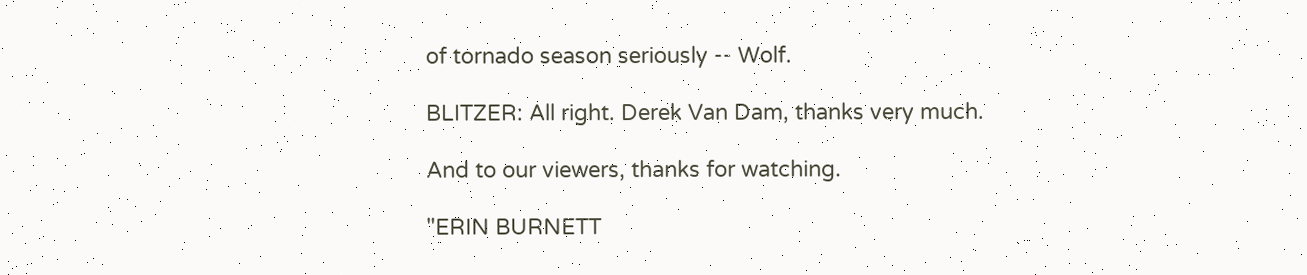of tornado season seriously -- Wolf.

BLITZER: All right. Derek Van Dam, thanks very much.

And to our viewers, thanks for watching.

"ERIN BURNETT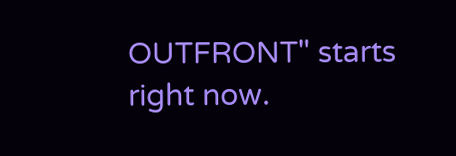OUTFRONT" starts right now.